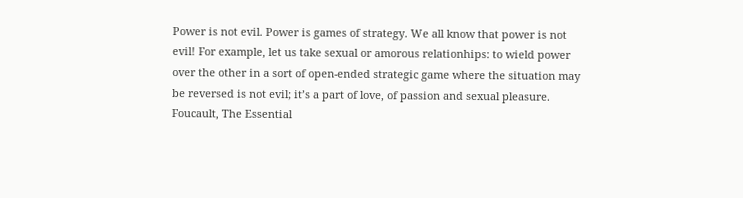Power is not evil. Power is games of strategy. We all know that power is not evil! For example, let us take sexual or amorous relationhips: to wield power over the other in a sort of open-ended strategic game where the situation may be reversed is not evil; it’s a part of love, of passion and sexual pleasure.
Foucault, The Essential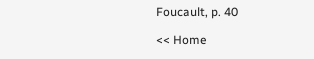Foucault, p. 40

<< Home